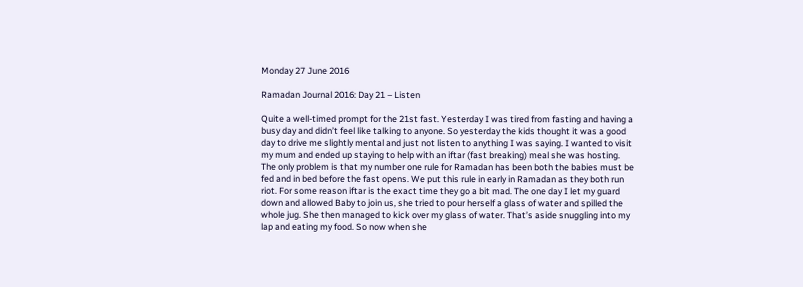Monday 27 June 2016

Ramadan Journal 2016: Day 21 – Listen

Quite a well-timed prompt for the 21st fast. Yesterday I was tired from fasting and having a busy day and didn’t feel like talking to anyone. So yesterday the kids thought it was a good day to drive me slightly mental and just not listen to anything I was saying. I wanted to visit my mum and ended up staying to help with an iftar (fast breaking) meal she was hosting. The only problem is that my number one rule for Ramadan has been both the babies must be fed and in bed before the fast opens. We put this rule in early in Ramadan as they both run riot. For some reason iftar is the exact time they go a bit mad. The one day I let my guard down and allowed Baby to join us, she tried to pour herself a glass of water and spilled the whole jug. She then managed to kick over my glass of water. That’s aside snuggling into my lap and eating my food. So now when she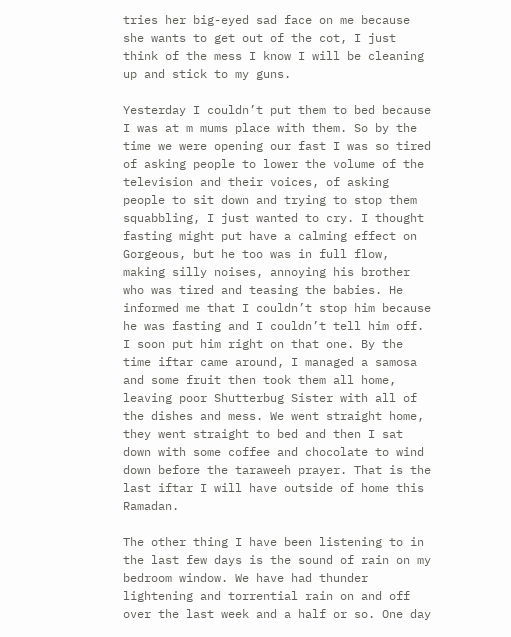tries her big-eyed sad face on me because she wants to get out of the cot, I just think of the mess I know I will be cleaning up and stick to my guns.

Yesterday I couldn’t put them to bed because I was at m mums place with them. So by the time we were opening our fast I was so tired of asking people to lower the volume of the television and their voices, of asking people to sit down and trying to stop them squabbling, I just wanted to cry. I thought fasting might put have a calming effect on Gorgeous, but he too was in full flow, making silly noises, annoying his brother who was tired and teasing the babies. He informed me that I couldn’t stop him because he was fasting and I couldn’t tell him off. I soon put him right on that one. By the time iftar came around, I managed a samosa and some fruit then took them all home, leaving poor Shutterbug Sister with all of the dishes and mess. We went straight home, they went straight to bed and then I sat down with some coffee and chocolate to wind down before the taraweeh prayer. That is the last iftar I will have outside of home this Ramadan.

The other thing I have been listening to in the last few days is the sound of rain on my bedroom window. We have had thunder lightening and torrential rain on and off over the last week and a half or so. One day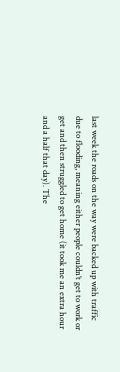last week the roads on the way were backed up with traffic due to flooding, meaning either people couldn’t get to work or get and then struggled to get home (it took me an extra hour and a half that day). The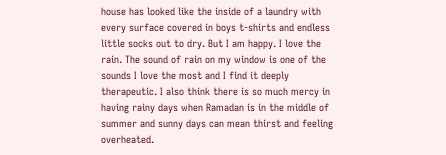house has looked like the inside of a laundry with every surface covered in boys t-shirts and endless little socks out to dry. But I am happy. I love the rain. The sound of rain on my window is one of the sounds I love the most and I find it deeply therapeutic. I also think there is so much mercy in having rainy days when Ramadan is in the middle of summer and sunny days can mean thirst and feeling overheated.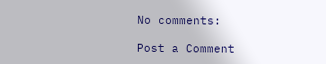No comments:

Post a Comment